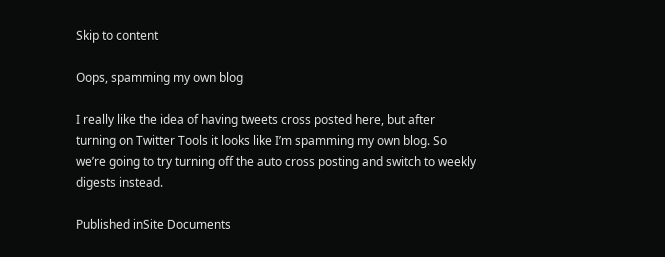Skip to content

Oops, spamming my own blog

I really like the idea of having tweets cross posted here, but after turning on Twitter Tools it looks like I’m spamming my own blog. So we’re going to try turning off the auto cross posting and switch to weekly digests instead.

Published inSite Documents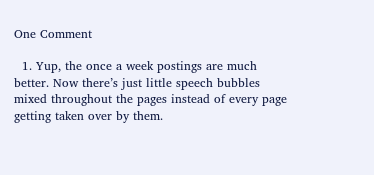One Comment

  1. Yup, the once a week postings are much better. Now there’s just little speech bubbles mixed throughout the pages instead of every page getting taken over by them.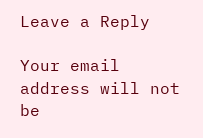Leave a Reply

Your email address will not be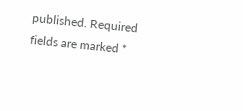published. Required fields are marked *